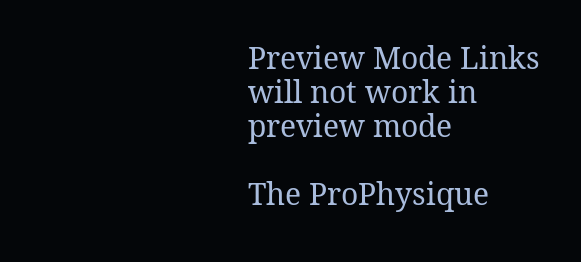Preview Mode Links will not work in preview mode

The ProPhysique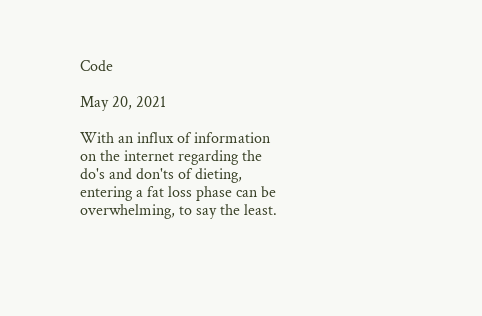Code

May 20, 2021

With an influx of information on the internet regarding the do's and don'ts of dieting, entering a fat loss phase can be overwhelming, to say the least.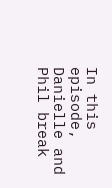In this episode, Danielle and Phil break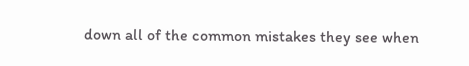down all of the common mistakes they see when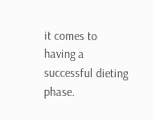it comes to having a successful dieting phase.